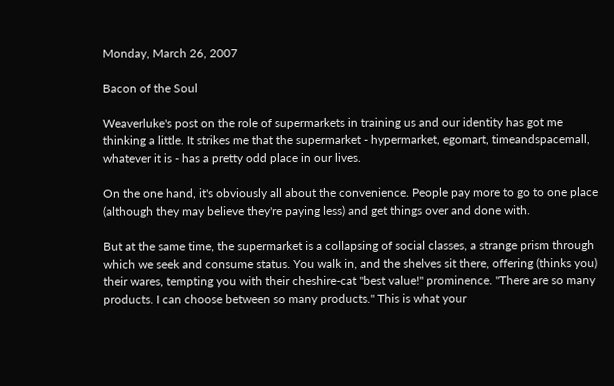Monday, March 26, 2007

Bacon of the Soul

Weaverluke's post on the role of supermarkets in training us and our identity has got me thinking a little. It strikes me that the supermarket - hypermarket, egomart, timeandspacemall, whatever it is - has a pretty odd place in our lives.

On the one hand, it's obviously all about the convenience. People pay more to go to one place (although they may believe they're paying less) and get things over and done with.

But at the same time, the supermarket is a collapsing of social classes, a strange prism through which we seek and consume status. You walk in, and the shelves sit there, offering (thinks you) their wares, tempting you with their cheshire-cat "best value!" prominence. "There are so many products. I can choose between so many products." This is what your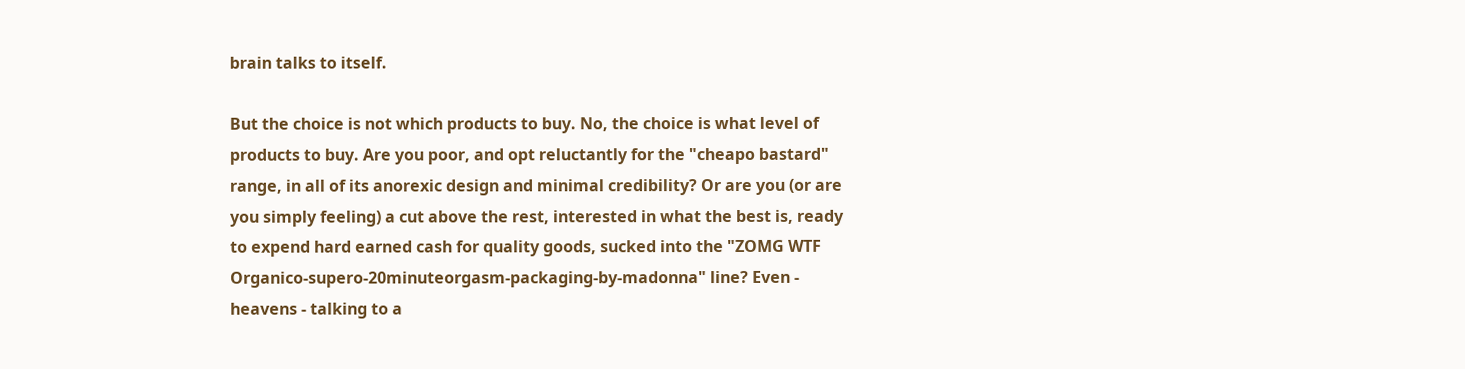brain talks to itself.

But the choice is not which products to buy. No, the choice is what level of products to buy. Are you poor, and opt reluctantly for the "cheapo bastard" range, in all of its anorexic design and minimal credibility? Or are you (or are you simply feeling) a cut above the rest, interested in what the best is, ready to expend hard earned cash for quality goods, sucked into the "ZOMG WTF Organico-supero-20minuteorgasm-packaging-by-madonna" line? Even - heavens - talking to a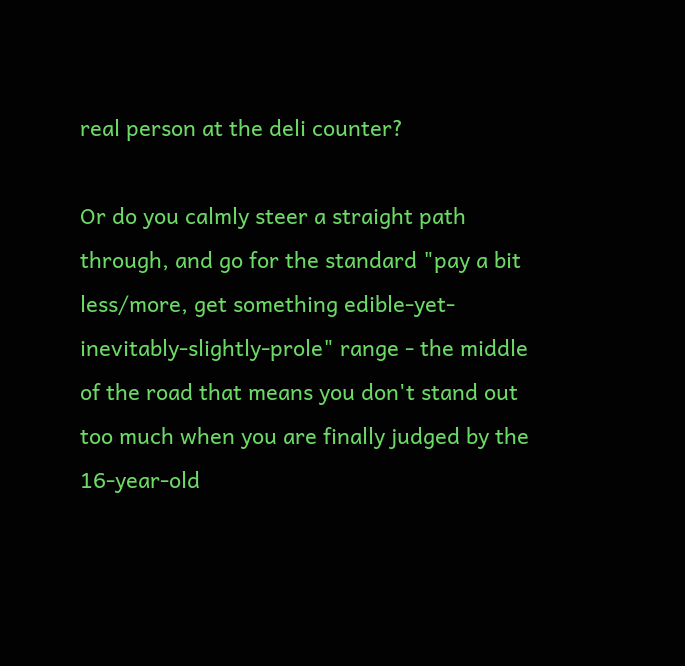real person at the deli counter?

Or do you calmly steer a straight path through, and go for the standard "pay a bit less/more, get something edible-yet-inevitably-slightly-prole" range - the middle of the road that means you don't stand out too much when you are finally judged by the 16-year-old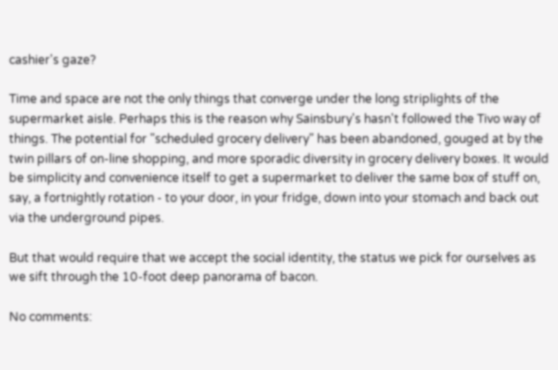cashier's gaze?

Time and space are not the only things that converge under the long striplights of the supermarket aisle. Perhaps this is the reason why Sainsbury's hasn't followed the Tivo way of things. The potential for "scheduled grocery delivery" has been abandoned, gouged at by the twin pillars of on-line shopping, and more sporadic diversity in grocery delivery boxes. It would be simplicity and convenience itself to get a supermarket to deliver the same box of stuff on, say, a fortnightly rotation - to your door, in your fridge, down into your stomach and back out via the underground pipes.

But that would require that we accept the social identity, the status we pick for ourselves as we sift through the 10-foot deep panorama of bacon.

No comments: